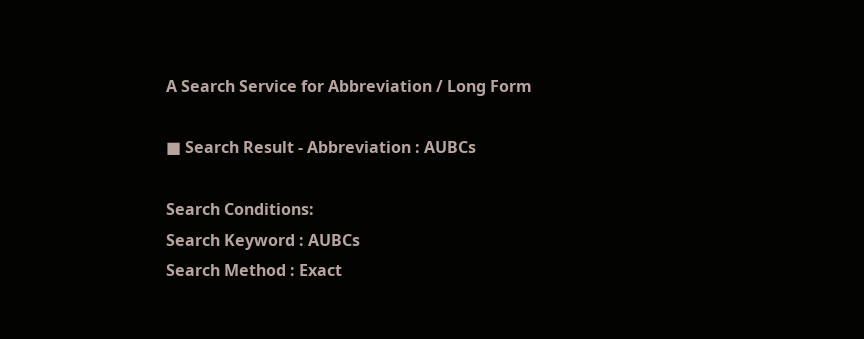A Search Service for Abbreviation / Long Form

■ Search Result - Abbreviation : AUBCs

Search Conditions:
Search Keyword : AUBCs
Search Method : Exact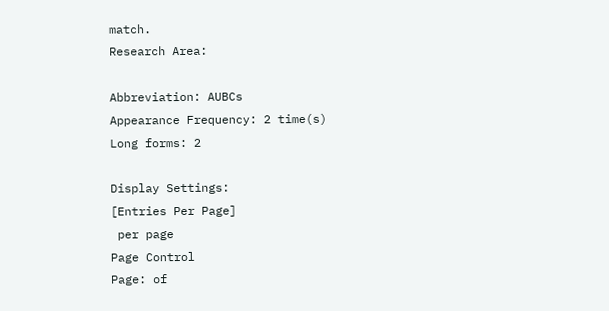match.
Research Area:

Abbreviation: AUBCs
Appearance Frequency: 2 time(s)
Long forms: 2

Display Settings:
[Entries Per Page]
 per page
Page Control
Page: of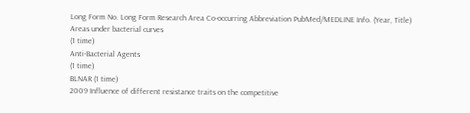Long Form No. Long Form Research Area Co-occurring Abbreviation PubMed/MEDLINE Info. (Year, Title)
Areas under bacterial curves
(1 time)
Anti-Bacterial Agents
(1 time)
BLNAR (1 time)
2009 Influence of different resistance traits on the competitive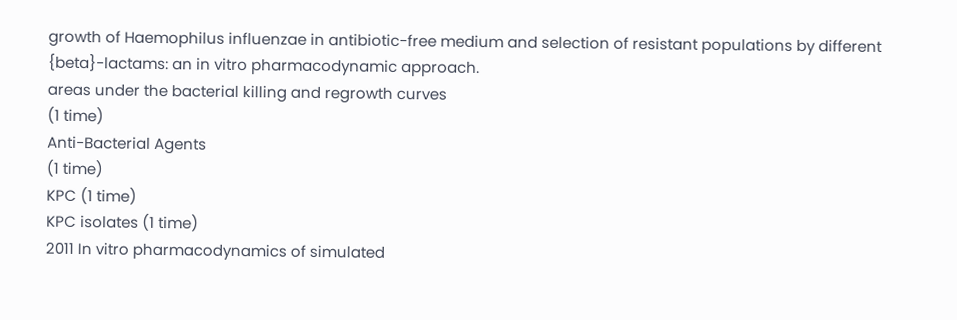growth of Haemophilus influenzae in antibiotic-free medium and selection of resistant populations by different {beta}-lactams: an in vitro pharmacodynamic approach.
areas under the bacterial killing and regrowth curves
(1 time)
Anti-Bacterial Agents
(1 time)
KPC (1 time)
KPC isolates (1 time)
2011 In vitro pharmacodynamics of simulated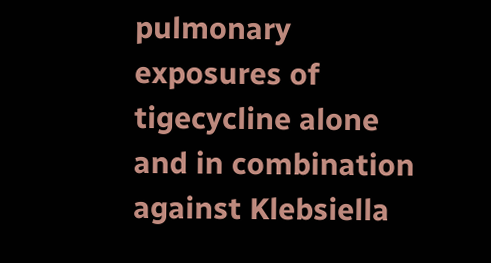pulmonary exposures of tigecycline alone and in combination against Klebsiella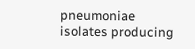pneumoniae isolates producing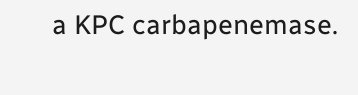a KPC carbapenemase.